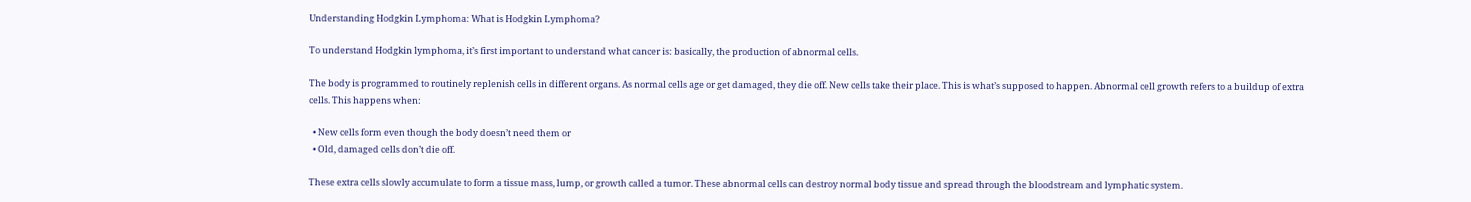Understanding Hodgkin Lymphoma: What is Hodgkin Lymphoma?

To understand Hodgkin lymphoma, it’s first important to understand what cancer is: basically, the production of abnormal cells.

The body is programmed to routinely replenish cells in different organs. As normal cells age or get damaged, they die off. New cells take their place. This is what’s supposed to happen. Abnormal cell growth refers to a buildup of extra cells. This happens when:

  • New cells form even though the body doesn’t need them or
  • Old, damaged cells don’t die off.

These extra cells slowly accumulate to form a tissue mass, lump, or growth called a tumor. These abnormal cells can destroy normal body tissue and spread through the bloodstream and lymphatic system.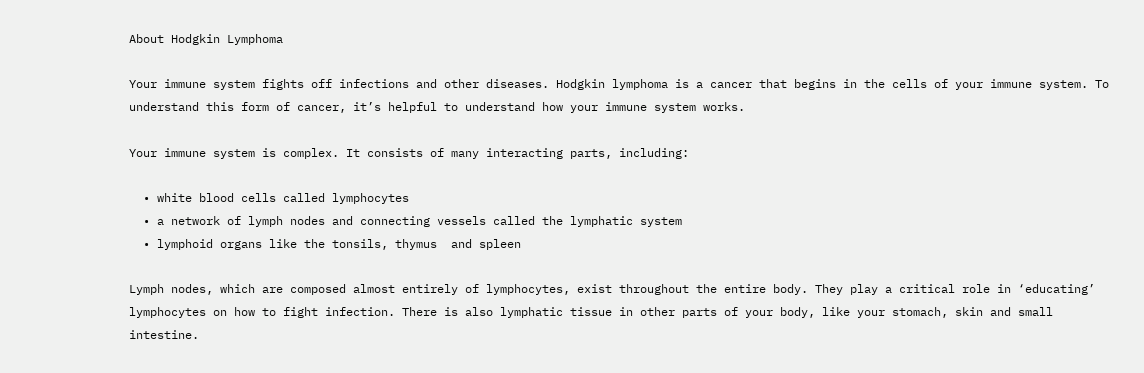About Hodgkin Lymphoma

Your immune system fights off infections and other diseases. Hodgkin lymphoma is a cancer that begins in the cells of your immune system. To understand this form of cancer, it’s helpful to understand how your immune system works.

Your immune system is complex. It consists of many interacting parts, including:

  • white blood cells called lymphocytes
  • a network of lymph nodes and connecting vessels called the lymphatic system
  • lymphoid organs like the tonsils, thymus  and spleen

Lymph nodes, which are composed almost entirely of lymphocytes, exist throughout the entire body. They play a critical role in ‘educating’ lymphocytes on how to fight infection. There is also lymphatic tissue in other parts of your body, like your stomach, skin and small intestine.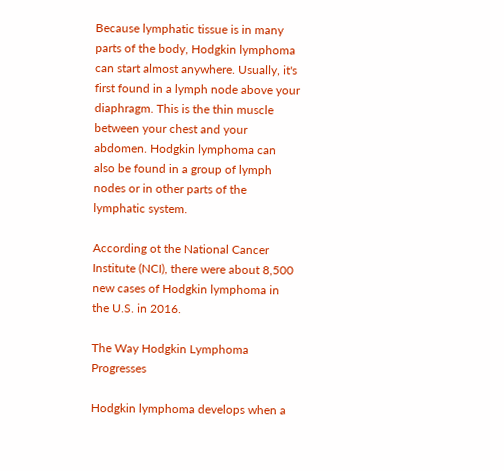Because lymphatic tissue is in many parts of the body, Hodgkin lymphoma can start almost anywhere. Usually, it's first found in a lymph node above your diaphragm. This is the thin muscle between your chest and your abdomen. Hodgkin lymphoma can also be found in a group of lymph nodes or in other parts of the lymphatic system.

According ot the National Cancer Institute (NCI), there were about 8,500 new cases of Hodgkin lymphoma in the U.S. in 2016.

The Way Hodgkin Lymphoma Progresses

Hodgkin lymphoma develops when a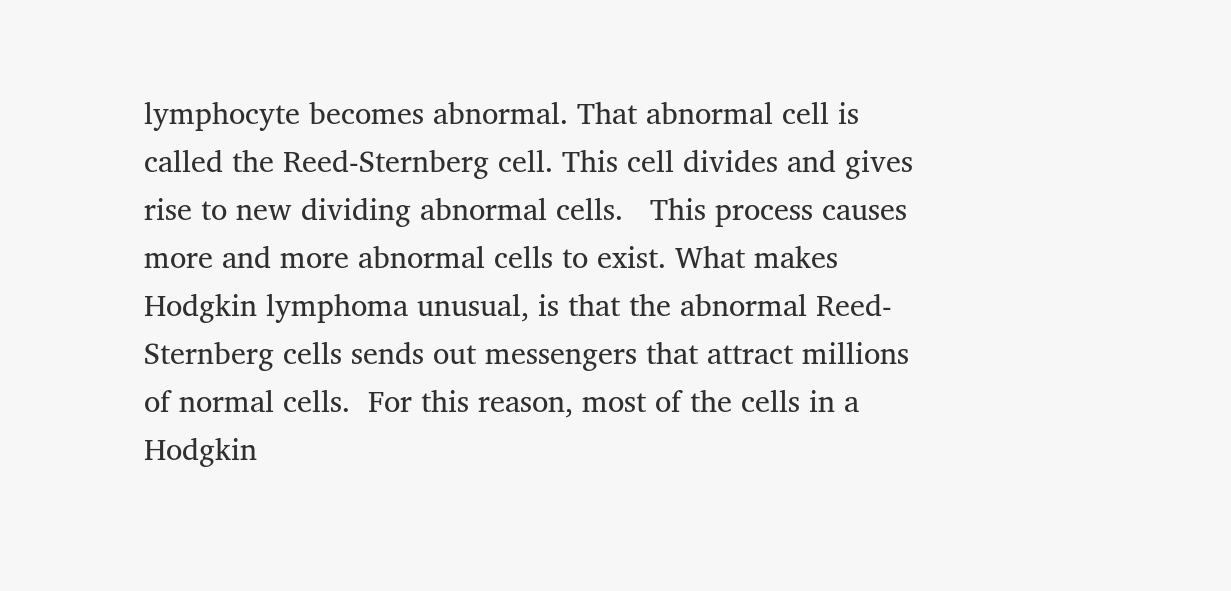lymphocyte becomes abnormal. That abnormal cell is called the Reed-Sternberg cell. This cell divides and gives rise to new dividing abnormal cells.   This process causes more and more abnormal cells to exist. What makes Hodgkin lymphoma unusual, is that the abnormal Reed-Sternberg cells sends out messengers that attract millions of normal cells.  For this reason, most of the cells in a Hodgkin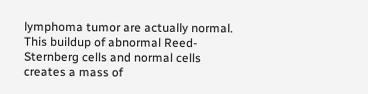lymphoma tumor are actually normal.  This buildup of abnormal Reed-Sternberg cells and normal cells creates a mass of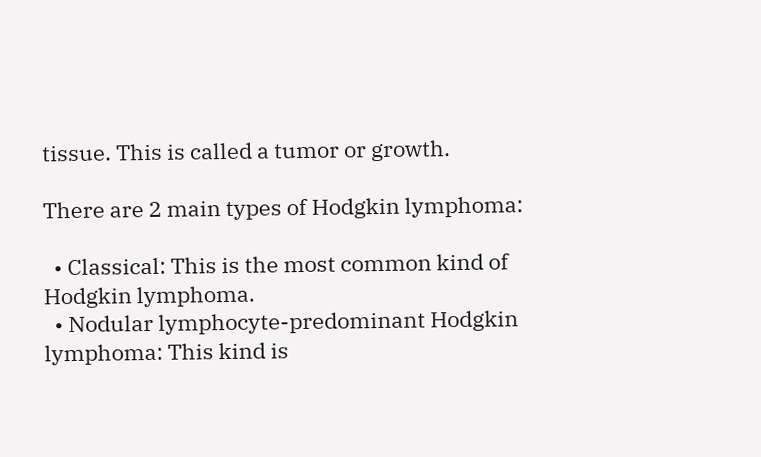tissue. This is called a tumor or growth.

There are 2 main types of Hodgkin lymphoma:

  • Classical: This is the most common kind of Hodgkin lymphoma.
  • Nodular lymphocyte-predominant Hodgkin lymphoma: This kind is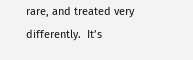rare, and treated very differently.  It’s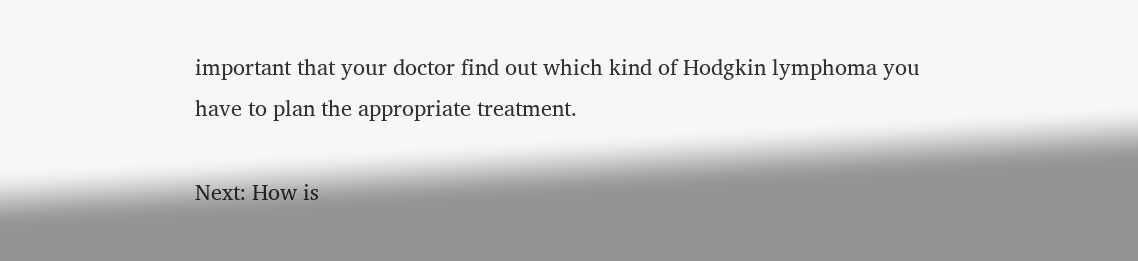important that your doctor find out which kind of Hodgkin lymphoma you have to plan the appropriate treatment.

Next: How is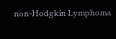non-Hodgkin Lymphoma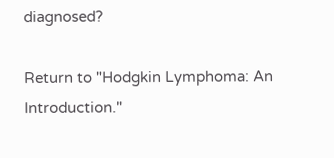diagnosed?

Return to "Hodgkin Lymphoma: An Introduction."